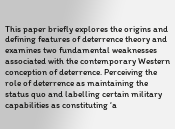This paper briefly explores the origins and defining features of deterrence theory and examines two fundamental weaknesses associated with the contemporary Western conception of deterrence. Perceiving the role of deterrence as maintaining the status quo and labelling certain military capabilities as constituting ‘a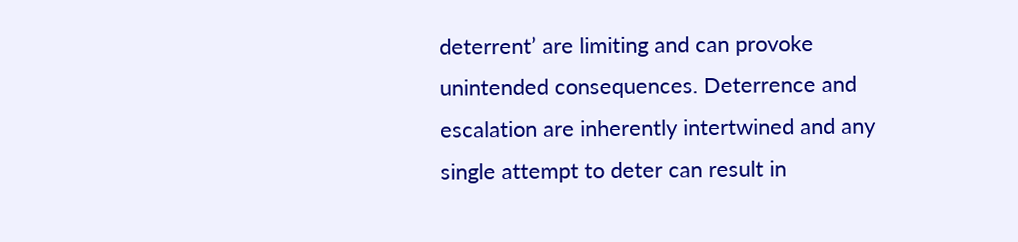deterrent’ are limiting and can provoke unintended consequences. Deterrence and escalation are inherently intertwined and any single attempt to deter can result in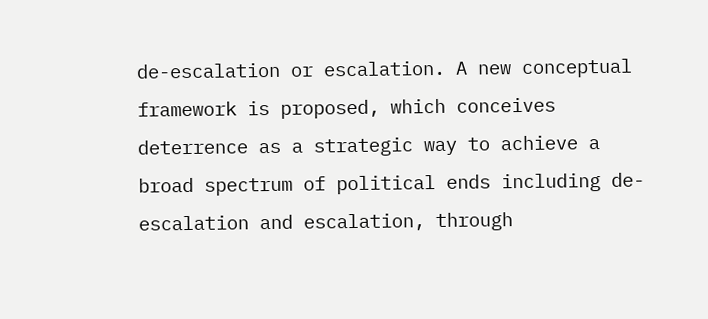de-escalation or escalation. A new conceptual framework is proposed, which conceives deterrence as a strategic way to achieve a broad spectrum of political ends including de-escalation and escalation, through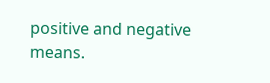positive and negative means.